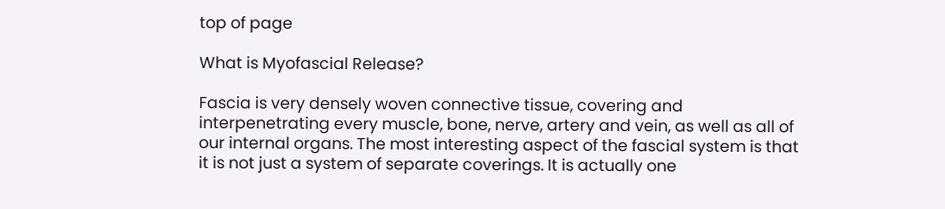top of page

What is Myofascial Release?

Fascia is very densely woven connective tissue, covering and interpenetrating every muscle, bone, nerve, artery and vein, as well as all of our internal organs. The most interesting aspect of the fascial system is that it is not just a system of separate coverings. It is actually one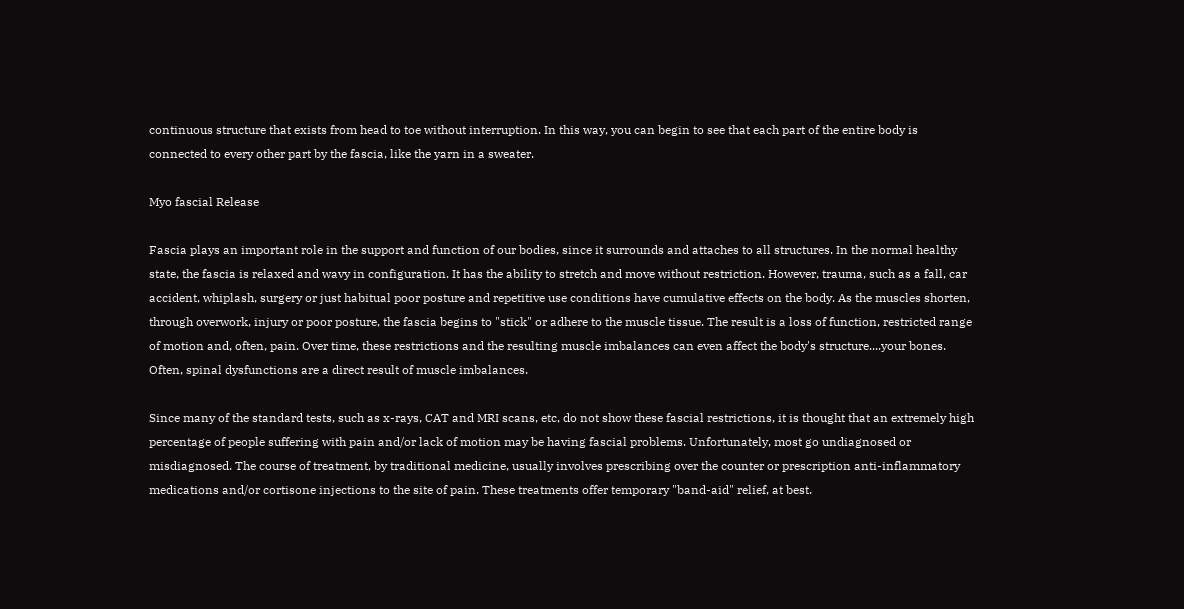continuous structure that exists from head to toe without interruption. In this way, you can begin to see that each part of the entire body is connected to every other part by the fascia, like the yarn in a sweater.

Myo fascial Release

Fascia plays an important role in the support and function of our bodies, since it surrounds and attaches to all structures. In the normal healthy state, the fascia is relaxed and wavy in configuration. It has the ability to stretch and move without restriction. However, trauma, such as a fall, car accident, whiplash, surgery or just habitual poor posture and repetitive use conditions have cumulative effects on the body. As the muscles shorten, through overwork, injury or poor posture, the fascia begins to "stick" or adhere to the muscle tissue. The result is a loss of function, restricted range of motion and, often, pain. Over time, these restrictions and the resulting muscle imbalances can even affect the body's structure....your bones. Often, spinal dysfunctions are a direct result of muscle imbalances.

Since many of the standard tests, such as x-rays, CAT and MRI scans, etc, do not show these fascial restrictions, it is thought that an extremely high percentage of people suffering with pain and/or lack of motion may be having fascial problems. Unfortunately, most go undiagnosed or misdiagnosed. The course of treatment, by traditional medicine, usually involves prescribing over the counter or prescription anti-inflammatory medications and/or cortisone injections to the site of pain. These treatments offer temporary "band-aid" relief, at best.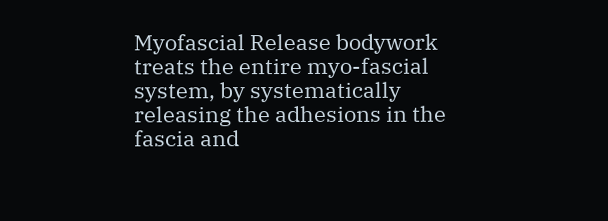Myofascial Release bodywork treats the entire myo-fascial system, by systematically releasing the adhesions in the fascia and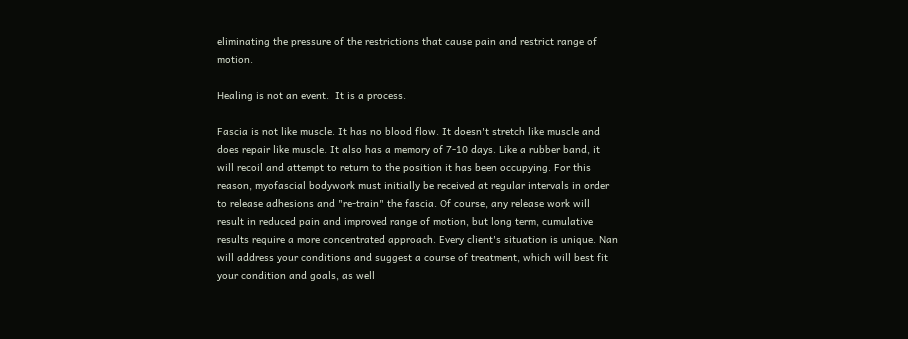eliminating the pressure of the restrictions that cause pain and restrict range of motion.

Healing is not an event.  It is a process.

Fascia is not like muscle. It has no blood flow. It doesn't stretch like muscle and does repair like muscle. It also has a memory of 7-10 days. Like a rubber band, it will recoil and attempt to return to the position it has been occupying. For this reason, myofascial bodywork must initially be received at regular intervals in order to release adhesions and "re-train" the fascia. Of course, any release work will result in reduced pain and improved range of motion, but long term, cumulative results require a more concentrated approach. Every client's situation is unique. Nan will address your conditions and suggest a course of treatment, which will best fit your condition and goals, as well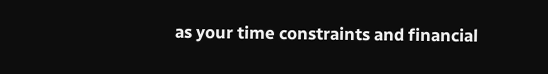as your time constraints and financial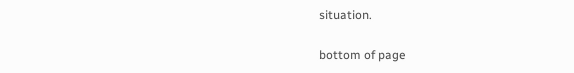situation.

bottom of page